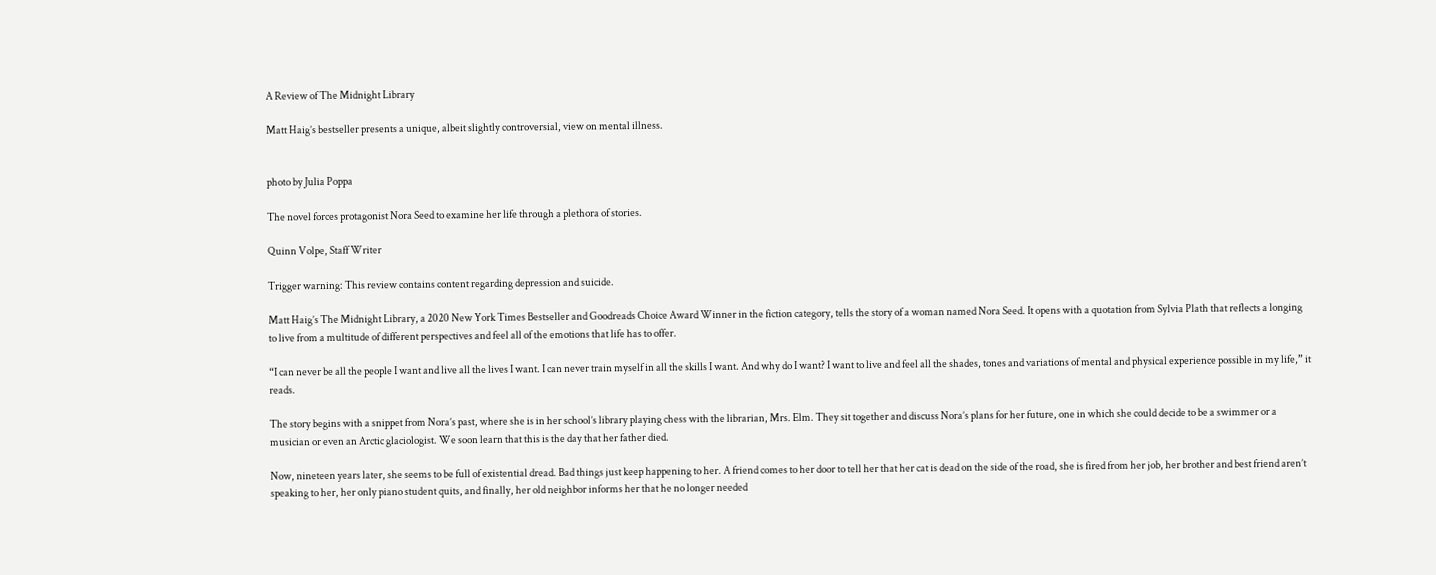A Review of The Midnight Library

Matt Haig’s bestseller presents a unique, albeit slightly controversial, view on mental illness.


photo by Julia Poppa

The novel forces protagonist Nora Seed to examine her life through a plethora of stories.

Quinn Volpe, Staff Writer

Trigger warning: This review contains content regarding depression and suicide.

Matt Haig’s The Midnight Library, a 2020 New York Times Bestseller and Goodreads Choice Award Winner in the fiction category, tells the story of a woman named Nora Seed. It opens with a quotation from Sylvia Plath that reflects a longing to live from a multitude of different perspectives and feel all of the emotions that life has to offer.

“I can never be all the people I want and live all the lives I want. I can never train myself in all the skills I want. And why do I want? I want to live and feel all the shades, tones and variations of mental and physical experience possible in my life,” it reads.

The story begins with a snippet from Nora’s past, where she is in her school’s library playing chess with the librarian, Mrs. Elm. They sit together and discuss Nora’s plans for her future, one in which she could decide to be a swimmer or a musician or even an Arctic glaciologist. We soon learn that this is the day that her father died.

Now, nineteen years later, she seems to be full of existential dread. Bad things just keep happening to her. A friend comes to her door to tell her that her cat is dead on the side of the road, she is fired from her job, her brother and best friend aren’t speaking to her, her only piano student quits, and finally, her old neighbor informs her that he no longer needed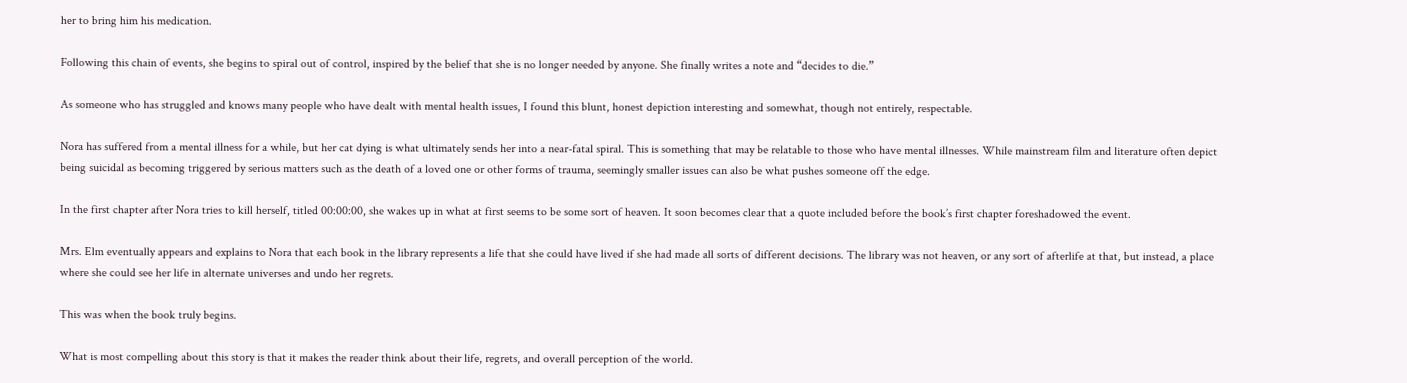her to bring him his medication.

Following this chain of events, she begins to spiral out of control, inspired by the belief that she is no longer needed by anyone. She finally writes a note and “decides to die.”

As someone who has struggled and knows many people who have dealt with mental health issues, I found this blunt, honest depiction interesting and somewhat, though not entirely, respectable.

Nora has suffered from a mental illness for a while, but her cat dying is what ultimately sends her into a near-fatal spiral. This is something that may be relatable to those who have mental illnesses. While mainstream film and literature often depict being suicidal as becoming triggered by serious matters such as the death of a loved one or other forms of trauma, seemingly smaller issues can also be what pushes someone off the edge.

In the first chapter after Nora tries to kill herself, titled 00:00:00, she wakes up in what at first seems to be some sort of heaven. It soon becomes clear that a quote included before the book’s first chapter foreshadowed the event.

Mrs. Elm eventually appears and explains to Nora that each book in the library represents a life that she could have lived if she had made all sorts of different decisions. The library was not heaven, or any sort of afterlife at that, but instead, a place where she could see her life in alternate universes and undo her regrets.

This was when the book truly begins.

What is most compelling about this story is that it makes the reader think about their life, regrets, and overall perception of the world.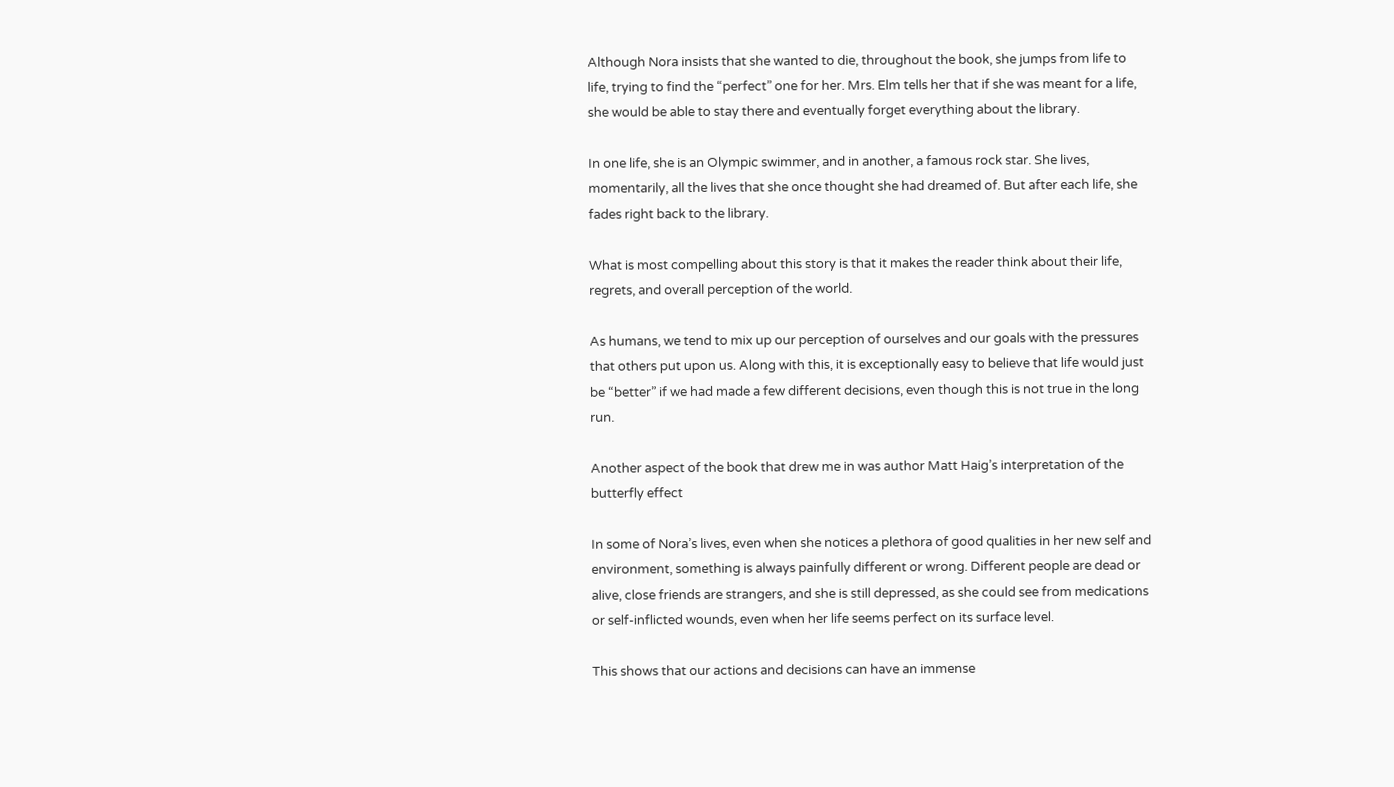Although Nora insists that she wanted to die, throughout the book, she jumps from life to life, trying to find the “perfect” one for her. Mrs. Elm tells her that if she was meant for a life, she would be able to stay there and eventually forget everything about the library.

In one life, she is an Olympic swimmer, and in another, a famous rock star. She lives, momentarily, all the lives that she once thought she had dreamed of. But after each life, she fades right back to the library.

What is most compelling about this story is that it makes the reader think about their life, regrets, and overall perception of the world.

As humans, we tend to mix up our perception of ourselves and our goals with the pressures that others put upon us. Along with this, it is exceptionally easy to believe that life would just be “better” if we had made a few different decisions, even though this is not true in the long run.

Another aspect of the book that drew me in was author Matt Haig’s interpretation of the butterfly effect

In some of Nora’s lives, even when she notices a plethora of good qualities in her new self and environment, something is always painfully different or wrong. Different people are dead or alive, close friends are strangers, and she is still depressed, as she could see from medications or self-inflicted wounds, even when her life seems perfect on its surface level.

This shows that our actions and decisions can have an immense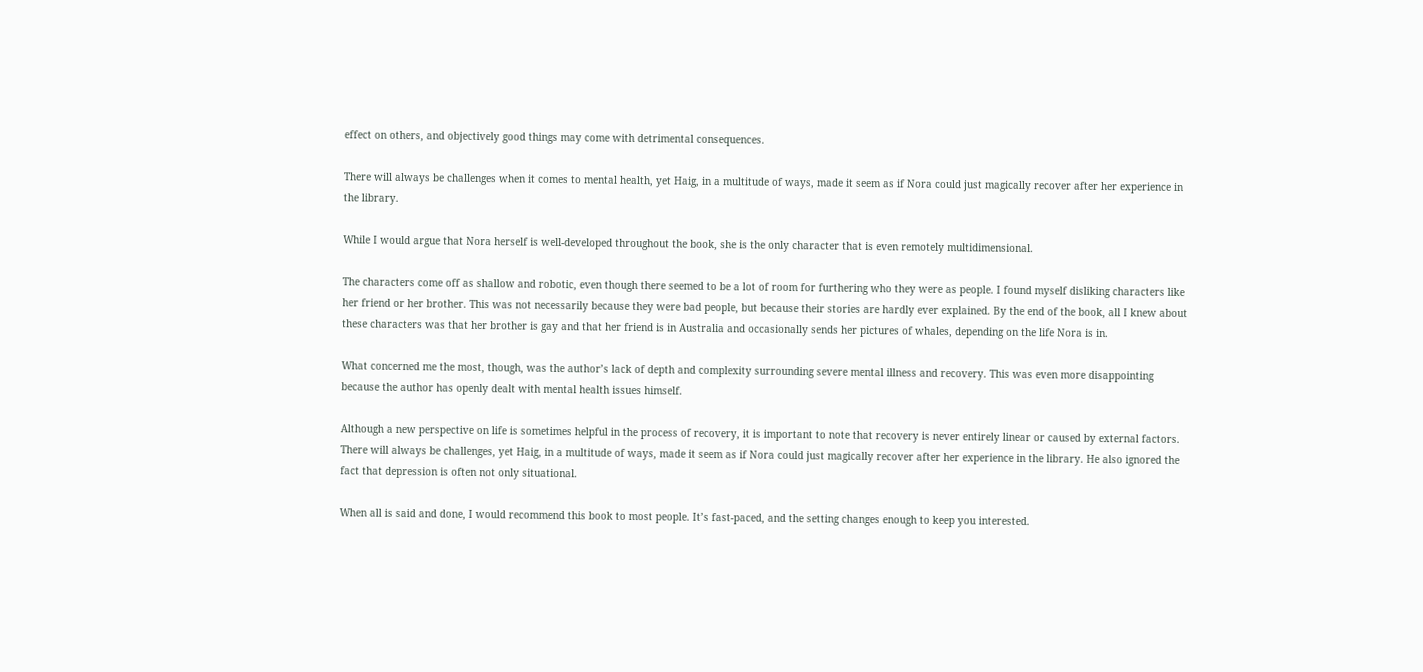effect on others, and objectively good things may come with detrimental consequences.

There will always be challenges when it comes to mental health, yet Haig, in a multitude of ways, made it seem as if Nora could just magically recover after her experience in the library.

While I would argue that Nora herself is well-developed throughout the book, she is the only character that is even remotely multidimensional.

The characters come off as shallow and robotic, even though there seemed to be a lot of room for furthering who they were as people. I found myself disliking characters like her friend or her brother. This was not necessarily because they were bad people, but because their stories are hardly ever explained. By the end of the book, all I knew about these characters was that her brother is gay and that her friend is in Australia and occasionally sends her pictures of whales, depending on the life Nora is in.

What concerned me the most, though, was the author’s lack of depth and complexity surrounding severe mental illness and recovery. This was even more disappointing because the author has openly dealt with mental health issues himself.

Although a new perspective on life is sometimes helpful in the process of recovery, it is important to note that recovery is never entirely linear or caused by external factors. There will always be challenges, yet Haig, in a multitude of ways, made it seem as if Nora could just magically recover after her experience in the library. He also ignored the fact that depression is often not only situational.

When all is said and done, I would recommend this book to most people. It’s fast-paced, and the setting changes enough to keep you interested.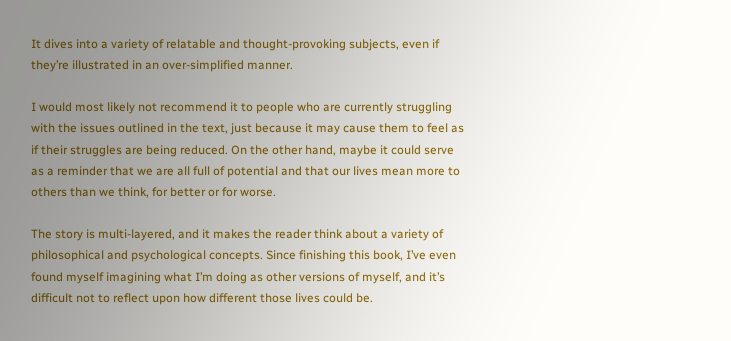It dives into a variety of relatable and thought-provoking subjects, even if they’re illustrated in an over-simplified manner.

I would most likely not recommend it to people who are currently struggling with the issues outlined in the text, just because it may cause them to feel as if their struggles are being reduced. On the other hand, maybe it could serve as a reminder that we are all full of potential and that our lives mean more to others than we think, for better or for worse.

The story is multi-layered, and it makes the reader think about a variety of philosophical and psychological concepts. Since finishing this book, I’ve even found myself imagining what I’m doing as other versions of myself, and it’s difficult not to reflect upon how different those lives could be.